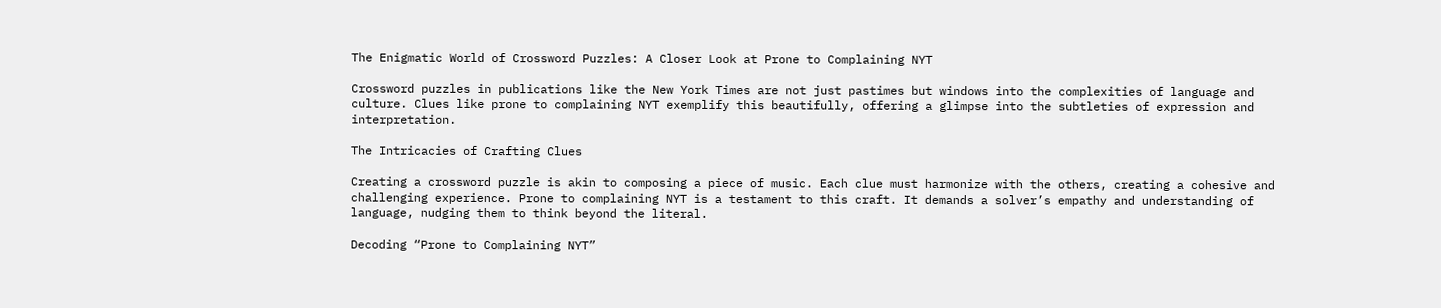The Enigmatic World of Crossword Puzzles: A Closer Look at Prone to Complaining NYT

Crossword puzzles in publications like the New York Times are not just pastimes but windows into the complexities of language and culture. Clues like prone to complaining NYT exemplify this beautifully, offering a glimpse into the subtleties of expression and interpretation.

The Intricacies of Crafting Clues

Creating a crossword puzzle is akin to composing a piece of music. Each clue must harmonize with the others, creating a cohesive and challenging experience. Prone to complaining NYT is a testament to this craft. It demands a solver’s empathy and understanding of language, nudging them to think beyond the literal.

Decoding “Prone to Complaining NYT”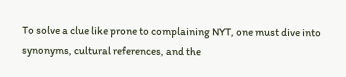To solve a clue like prone to complaining NYT, one must dive into synonyms, cultural references, and the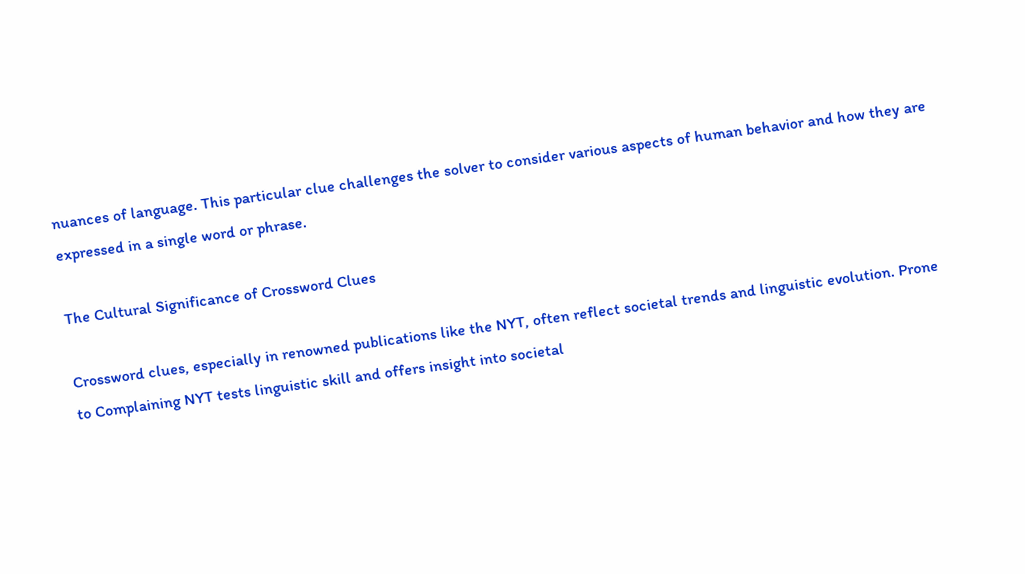nuances of language. This particular clue challenges the solver to consider various aspects of human behavior and how they are expressed in a single word or phrase.

The Cultural Significance of Crossword Clues

Crossword clues, especially in renowned publications like the NYT, often reflect societal trends and linguistic evolution. Prone to Complaining NYT tests linguistic skill and offers insight into societal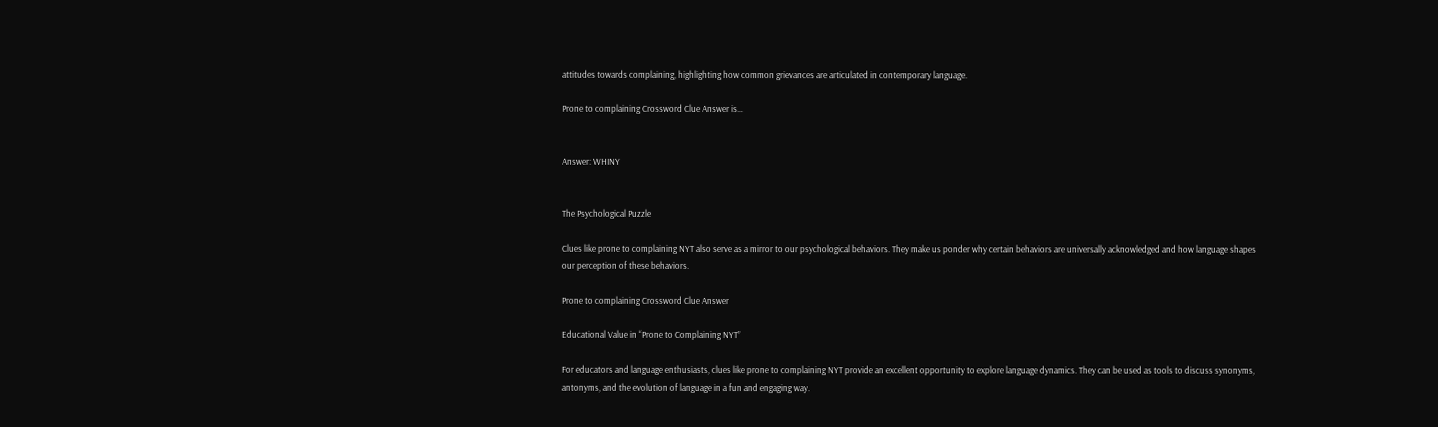attitudes towards complaining, highlighting how common grievances are articulated in contemporary language.

Prone to complaining Crossword Clue Answer is…


Answer: WHINY


The Psychological Puzzle

Clues like prone to complaining NYT also serve as a mirror to our psychological behaviors. They make us ponder why certain behaviors are universally acknowledged and how language shapes our perception of these behaviors.

Prone to complaining Crossword Clue Answer

Educational Value in “Prone to Complaining NYT”

For educators and language enthusiasts, clues like prone to complaining NYT provide an excellent opportunity to explore language dynamics. They can be used as tools to discuss synonyms, antonyms, and the evolution of language in a fun and engaging way.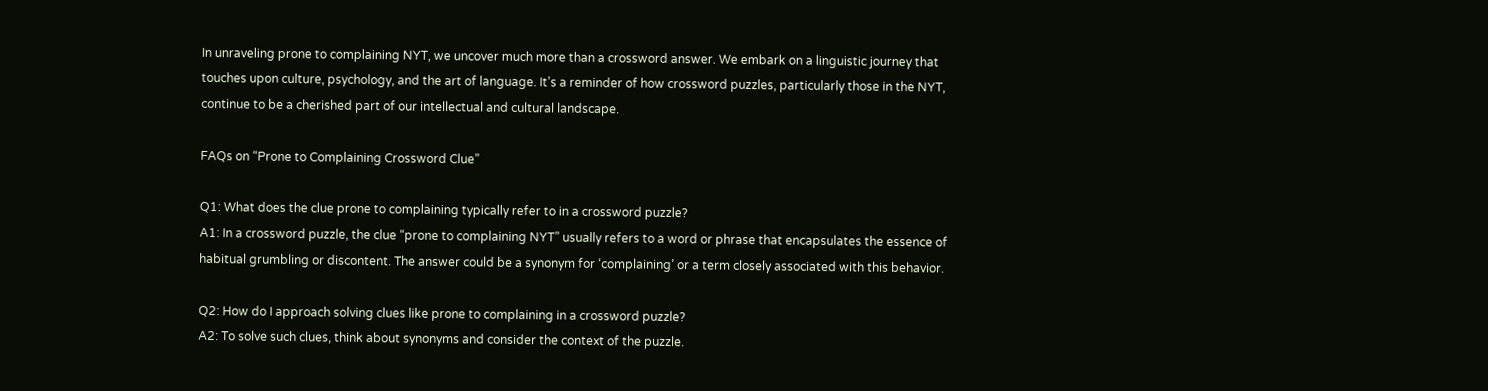In unraveling prone to complaining NYT, we uncover much more than a crossword answer. We embark on a linguistic journey that touches upon culture, psychology, and the art of language. It’s a reminder of how crossword puzzles, particularly those in the NYT, continue to be a cherished part of our intellectual and cultural landscape.

FAQs on “Prone to Complaining Crossword Clue”

Q1: What does the clue prone to complaining typically refer to in a crossword puzzle?
A1: In a crossword puzzle, the clue “prone to complaining NYT” usually refers to a word or phrase that encapsulates the essence of habitual grumbling or discontent. The answer could be a synonym for ‘complaining’ or a term closely associated with this behavior.

Q2: How do I approach solving clues like prone to complaining in a crossword puzzle?
A2: To solve such clues, think about synonyms and consider the context of the puzzle.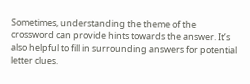Sometimes, understanding the theme of the crossword can provide hints towards the answer. It’s also helpful to fill in surrounding answers for potential letter clues.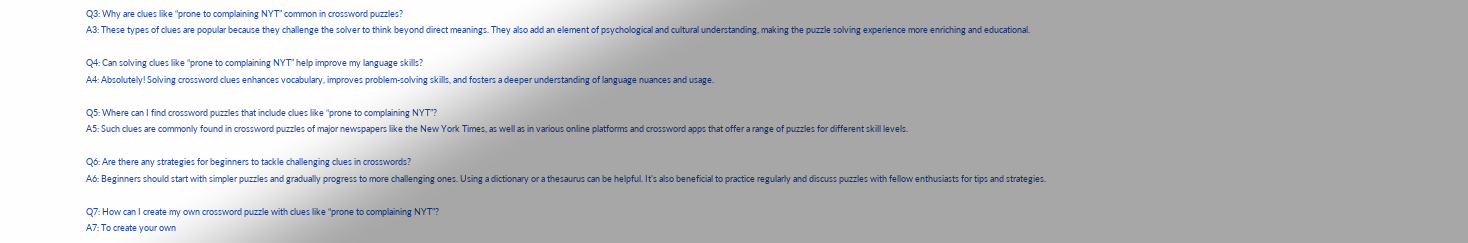Q3: Why are clues like “prone to complaining NYT” common in crossword puzzles?
A3: These types of clues are popular because they challenge the solver to think beyond direct meanings. They also add an element of psychological and cultural understanding, making the puzzle solving experience more enriching and educational.

Q4: Can solving clues like “prone to complaining NYT” help improve my language skills?
A4: Absolutely! Solving crossword clues enhances vocabulary, improves problem-solving skills, and fosters a deeper understanding of language nuances and usage.

Q5: Where can I find crossword puzzles that include clues like “prone to complaining NYT”?
A5: Such clues are commonly found in crossword puzzles of major newspapers like the New York Times, as well as in various online platforms and crossword apps that offer a range of puzzles for different skill levels.

Q6: Are there any strategies for beginners to tackle challenging clues in crosswords?
A6: Beginners should start with simpler puzzles and gradually progress to more challenging ones. Using a dictionary or a thesaurus can be helpful. It’s also beneficial to practice regularly and discuss puzzles with fellow enthusiasts for tips and strategies.

Q7: How can I create my own crossword puzzle with clues like “prone to complaining NYT”?
A7: To create your own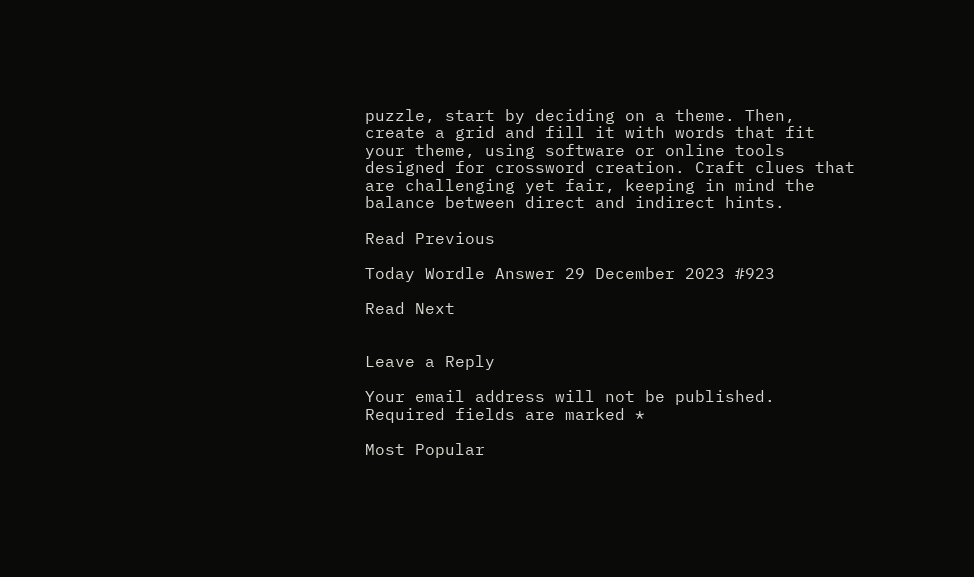puzzle, start by deciding on a theme. Then, create a grid and fill it with words that fit your theme, using software or online tools designed for crossword creation. Craft clues that are challenging yet fair, keeping in mind the balance between direct and indirect hints.

Read Previous

Today Wordle Answer 29 December 2023 #923

Read Next


Leave a Reply

Your email address will not be published. Required fields are marked *

Most Popular